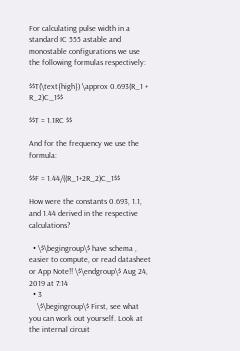For calculating pulse width in a standard IC 555 astable and monostable configurations we use the following formulas respectively:

$$T(\text{high}) \approx 0.693(R_1 + R_2)C_1$$

$$T = 1.1RC $$

And for the frequency we use the formula:

$$F = 1.44/((R_1+2R_2)C_1$$

How were the constants 0.693, 1.1, and 1.44 derived in the respective calculations?

  • \$\begingroup\$ have schema , easier to compute, or read datasheet or App Note!! \$\endgroup\$ Aug 24, 2019 at 7:14
  • 3
    \$\begingroup\$ First, see what you can work out yourself. Look at the internal circuit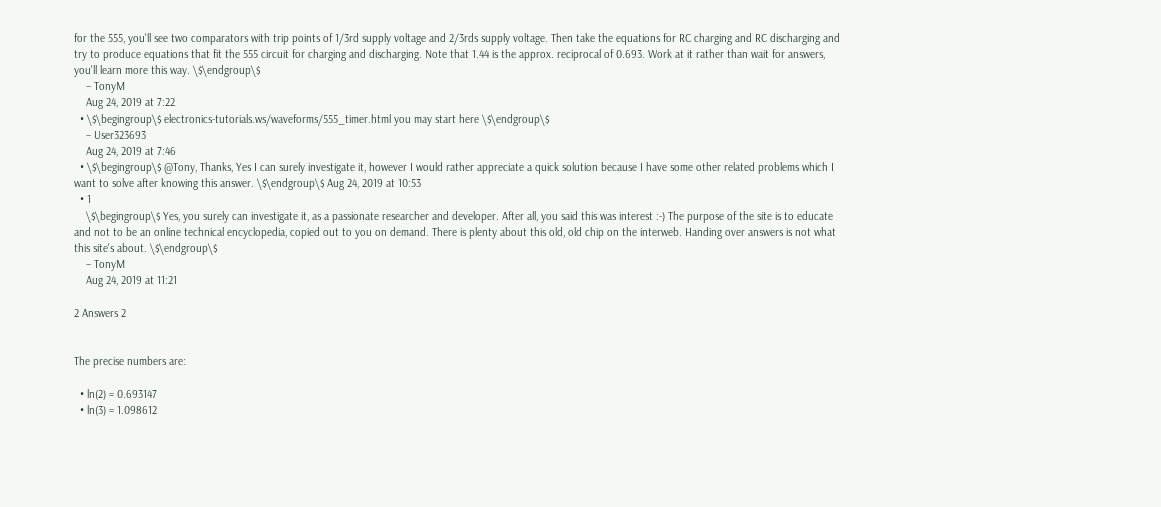for the 555, you'll see two comparators with trip points of 1/3rd supply voltage and 2/3rds supply voltage. Then take the equations for RC charging and RC discharging and try to produce equations that fit the 555 circuit for charging and discharging. Note that 1.44 is the approx. reciprocal of 0.693. Work at it rather than wait for answers, you'll learn more this way. \$\endgroup\$
    – TonyM
    Aug 24, 2019 at 7:22
  • \$\begingroup\$ electronics-tutorials.ws/waveforms/555_timer.html you may start here \$\endgroup\$
    – User323693
    Aug 24, 2019 at 7:46
  • \$\begingroup\$ @Tony, Thanks, Yes I can surely investigate it, however I would rather appreciate a quick solution because I have some other related problems which I want to solve after knowing this answer. \$\endgroup\$ Aug 24, 2019 at 10:53
  • 1
    \$\begingroup\$ Yes, you surely can investigate it, as a passionate researcher and developer. After all, you said this was interest :-) The purpose of the site is to educate and not to be an online technical encyclopedia, copied out to you on demand. There is plenty about this old, old chip on the interweb. Handing over answers is not what this site's about. \$\endgroup\$
    – TonyM
    Aug 24, 2019 at 11:21

2 Answers 2


The precise numbers are:

  • ln(2) = 0.693147
  • ln(3) = 1.098612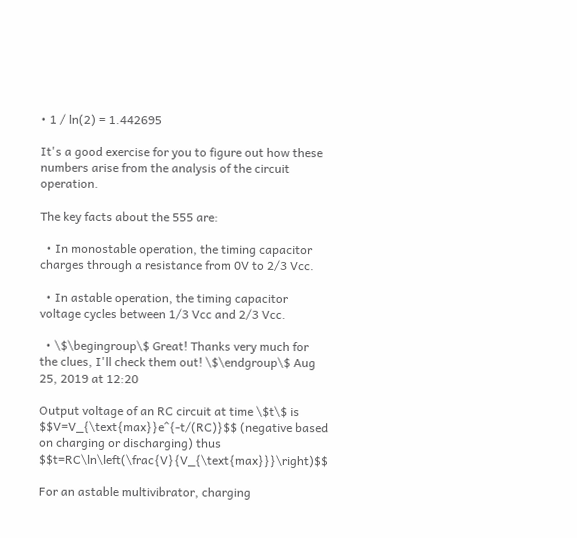• 1 / ln(2) = 1.442695

It's a good exercise for you to figure out how these numbers arise from the analysis of the circuit operation.

The key facts about the 555 are:

  • In monostable operation, the timing capacitor charges through a resistance from 0V to 2/3 Vcc.

  • In astable operation, the timing capacitor voltage cycles between 1/3 Vcc and 2/3 Vcc.

  • \$\begingroup\$ Great! Thanks very much for the clues, I'll check them out! \$\endgroup\$ Aug 25, 2019 at 12:20

Output voltage of an RC circuit at time \$t\$ is $$V=V_{\text{max}}e^{-t/(RC)}$$ (negative based on charging or discharging) thus $$t=RC\ln\left(\frac{V}{V_{\text{max}}}\right)$$

For an astable multivibrator, charging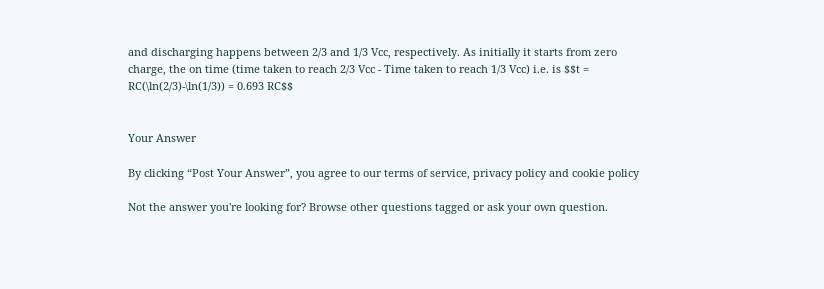and discharging happens between 2/3 and 1/3 Vcc, respectively. As initially it starts from zero charge, the on time (time taken to reach 2/3 Vcc - Time taken to reach 1/3 Vcc) i.e. is $$t = RC(\ln(2/3)-\ln(1/3)) = 0.693 RC$$


Your Answer

By clicking “Post Your Answer”, you agree to our terms of service, privacy policy and cookie policy

Not the answer you're looking for? Browse other questions tagged or ask your own question.